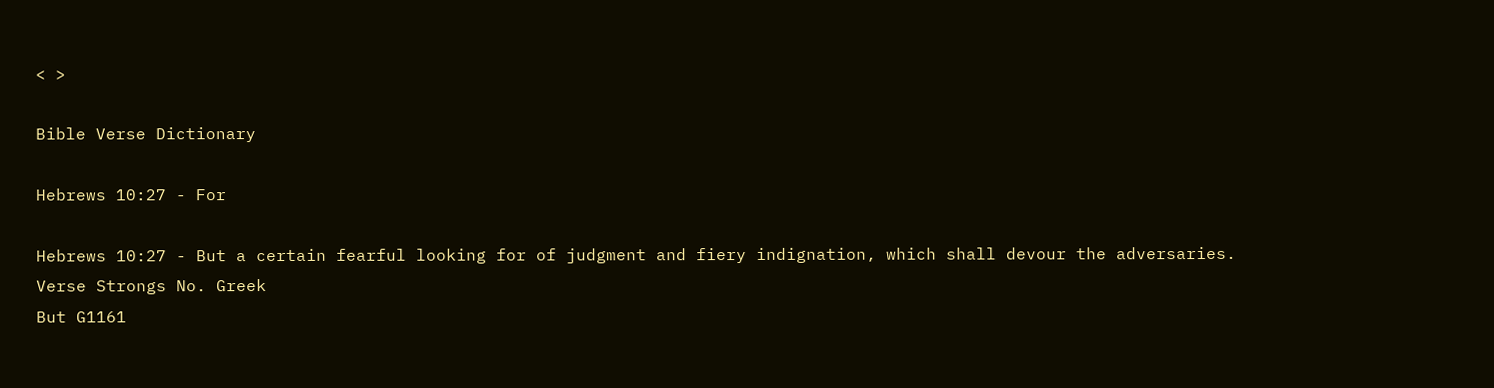< >

Bible Verse Dictionary

Hebrews 10:27 - For

Hebrews 10:27 - But a certain fearful looking for of judgment and fiery indignation, which shall devour the adversaries.
Verse Strongs No. Greek
But G1161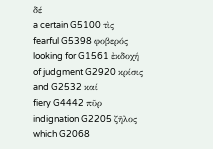δέ
a certain G5100 τὶς
fearful G5398 φοβερός
looking for G1561 ἐκδοχή
of judgment G2920 κρίσις
and G2532 καί
fiery G4442 πῦρ
indignation G2205 ζῆλος
which G2068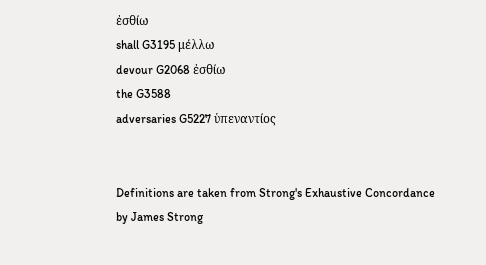ἐσθίω
shall G3195 μέλλω
devour G2068 ἐσθίω
the G3588
adversaries G5227 ὑπεναντίος


Definitions are taken from Strong's Exhaustive Concordance
by James Strong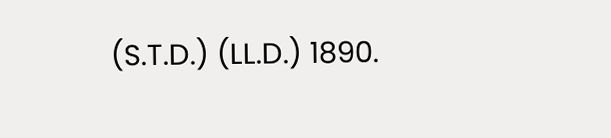(S.T.D.) (LL.D.) 1890.